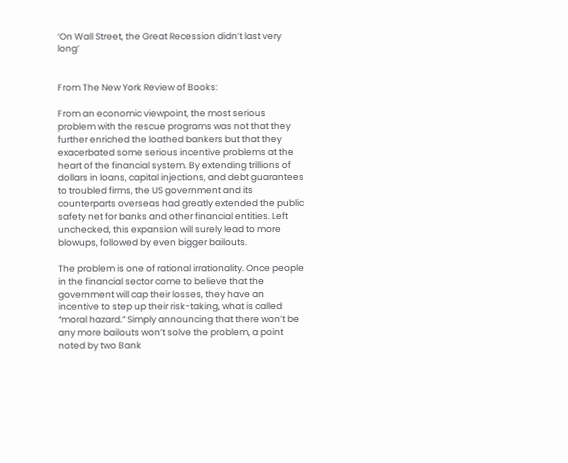‘On Wall Street, the Great Recession didn’t last very long’


From The New York Review of Books:

From an economic viewpoint, the most serious problem with the rescue programs was not that they further enriched the loathed bankers but that they exacerbated some serious incentive problems at the heart of the financial system. By extending trillions of dollars in loans, capital injections, and debt guarantees to troubled firms, the US government and its counterparts overseas had greatly extended the public safety net for banks and other financial entities. Left unchecked, this expansion will surely lead to more blowups, followed by even bigger bailouts.

The problem is one of rational irrationality. Once people in the financial sector come to believe that the government will cap their losses, they have an incentive to step up their risk-taking, what is called “moral hazard.” Simply announcing that there won’t be any more bailouts won’t solve the problem, a point noted by two Bank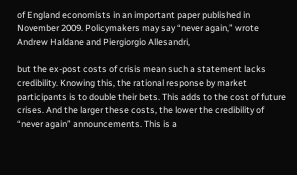of England economists in an important paper published in November 2009. Policymakers may say “never again,” wrote Andrew Haldane and Piergiorgio Allesandri,

but the ex-post costs of crisis mean such a statement lacks credibility. Knowing this, the rational response by market participants is to double their bets. This adds to the cost of future crises. And the larger these costs, the lower the credibility of “never again” announcements. This is a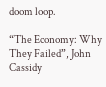doom loop.

“The Economy: Why They Failed”, John Cassidy